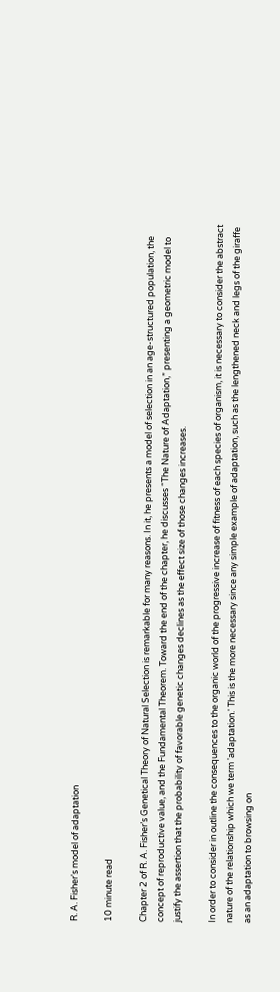R. A. Fisher's model of adaptation

10 minute read

Chapter 2 of R. A. Fisher’s Genetical Theory of Natural Selection is remarkable for many reasons. In it, he presents a model of selection in an age-structured population, the concept of reproductive value, and the Fundamental Theorem. Toward the end of the chapter, he discusses “The Nature of Adaptation,” presenting a geometric model to justify the assertion that the probability of favorable genetic changes declines as the effect size of those changes increases.

In order to consider in outline the consequences to the organic world of the progressive increase of fitness of each species of organism, it is necessary to consider the abstract nature of the relationship which we term 'adaptation.' This is the more necessary since any simple example of adaptation, such as the lengthened neck and legs of the giraffe as an adaptation to browsing on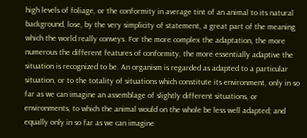high levels of foliage, or the conformity in average tint of an animal to its natural background, lose, by the very simplicity of statement, a great part of the meaning which the world really conveys. For the more complex the adaptation, the more numerous the different features of conformity, the more essentially adaptive the situation is recognized to be. An organism is regarded as adapted to a particular situation, or to the totality of situations which constitute its environment, only in so far as we can imagine an assemblage of slightly different situations, or environments, to which the animal would on the whole be less well adapted; and equally only in so far as we can imagine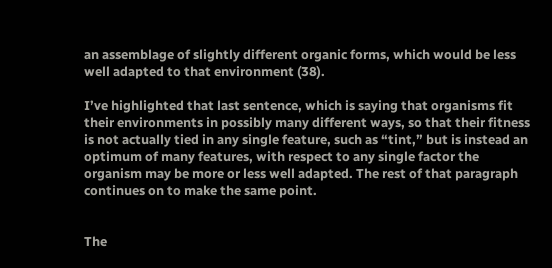an assemblage of slightly different organic forms, which would be less well adapted to that environment (38).

I’ve highlighted that last sentence, which is saying that organisms fit their environments in possibly many different ways, so that their fitness is not actually tied in any single feature, such as “tint,” but is instead an optimum of many features, with respect to any single factor the organism may be more or less well adapted. The rest of that paragraph continues on to make the same point.


The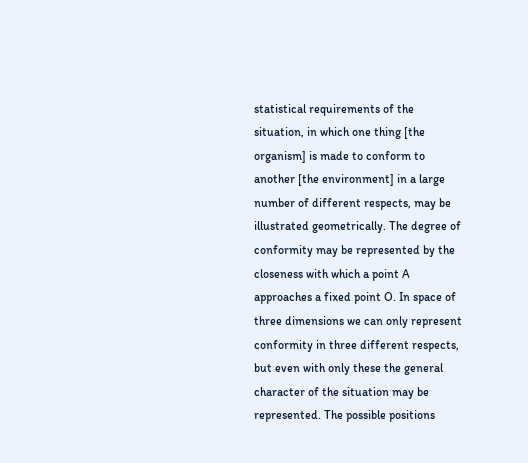statistical requirements of the situation, in which one thing [the organism] is made to conform to another [the environment] in a large number of different respects, may be illustrated geometrically. The degree of conformity may be represented by the closeness with which a point A approaches a fixed point O. In space of three dimensions we can only represent conformity in three different respects, but even with only these the general character of the situation may be represented. The possible positions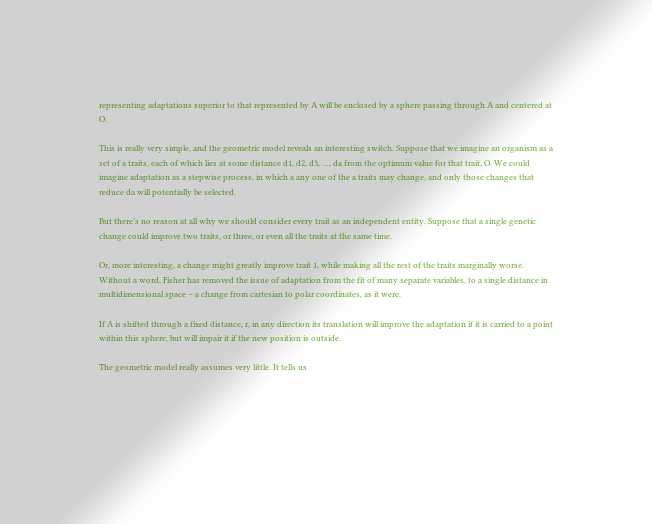representing adaptations superior to that represented by A will be enclosed by a sphere passing through A and centered at O.

This is really very simple, and the geometric model reveals an interesting switch. Suppose that we imagine an organism as a set of a traits, each of which lies at some distance d1, d2, d3, …, da from the optimum value for that trait, O. We could imagine adaptation as a stepwise process, in which a any one of the a traits may change, and only those changes that reduce da will potentially be selected.

But there’s no reason at all why we should consider every trait as an independent entity. Suppose that a single genetic change could improve two traits, or three, or even all the traits at the same time.

Or, more interesting, a change might greatly improve trait 1, while making all the rest of the traits marginally worse. Without a word, Fisher has removed the issue of adaptation from the fit of many separate variables, to a single distance in multidimensional space – a change from cartesian to polar coordinates, as it were.

If A is shifted through a fixed distance, r, in any direction its translation will improve the adaptation if it is carried to a point within this sphere, but will impair it if the new position is outside.

The geometric model really assumes very little. It tells us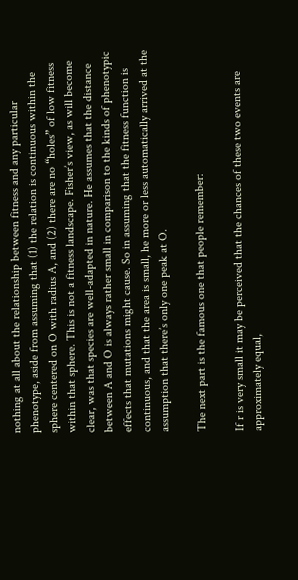nothing at all about the relationship between fitness and any particular phenotype, aside from assuming that (1) the relation is continuous within the sphere centered on O with radius A, and (2) there are no “holes” of low fitness within that sphere. This is not a fitness landscape. Fisher’s view, as will become clear, was that species are well-adapted in nature. He assumes that the distance between A and O is always rather small in comparison to the kinds of phenotypic effects that mutations might cause. So in assuming that the fitness function is continuous, and that the area is small, he more or less automatically arrived at the assumption that there’s only one peak at O.

The next part is the famous one that people remember:

If r is very small it may be perceived that the chances of these two events are approximately equal,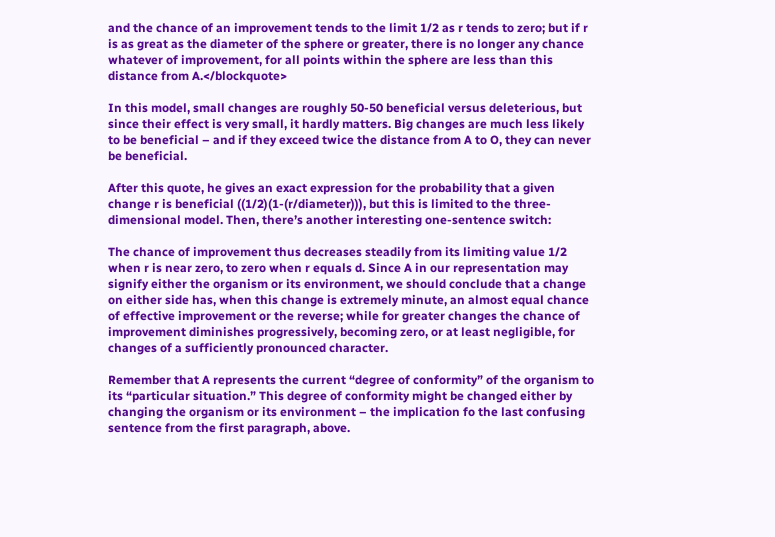and the chance of an improvement tends to the limit 1/2 as r tends to zero; but if r is as great as the diameter of the sphere or greater, there is no longer any chance whatever of improvement, for all points within the sphere are less than this distance from A.</blockquote>

In this model, small changes are roughly 50-50 beneficial versus deleterious, but since their effect is very small, it hardly matters. Big changes are much less likely to be beneficial – and if they exceed twice the distance from A to O, they can never be beneficial.

After this quote, he gives an exact expression for the probability that a given change r is beneficial ((1/2)(1-(r/diameter))), but this is limited to the three-dimensional model. Then, there’s another interesting one-sentence switch:

The chance of improvement thus decreases steadily from its limiting value 1/2 when r is near zero, to zero when r equals d. Since A in our representation may signify either the organism or its environment, we should conclude that a change on either side has, when this change is extremely minute, an almost equal chance of effective improvement or the reverse; while for greater changes the chance of improvement diminishes progressively, becoming zero, or at least negligible, for changes of a sufficiently pronounced character.

Remember that A represents the current “degree of conformity” of the organism to its “particular situation.” This degree of conformity might be changed either by changing the organism or its environment – the implication fo the last confusing sentence from the first paragraph, above.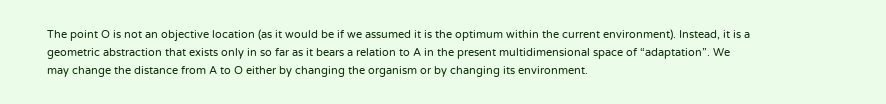The point O is not an objective location (as it would be if we assumed it is the optimum within the current environment). Instead, it is a geometric abstraction that exists only in so far as it bears a relation to A in the present multidimensional space of “adaptation”. We may change the distance from A to O either by changing the organism or by changing its environment.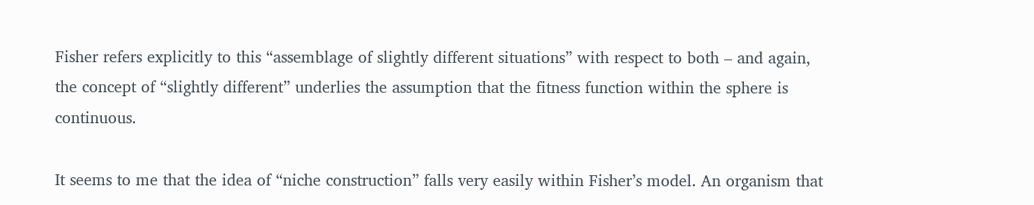Fisher refers explicitly to this “assemblage of slightly different situations” with respect to both – and again, the concept of “slightly different” underlies the assumption that the fitness function within the sphere is continuous.

It seems to me that the idea of “niche construction” falls very easily within Fisher’s model. An organism that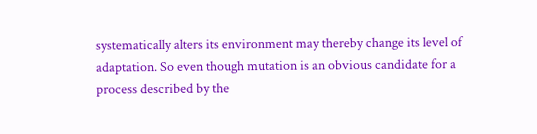systematically alters its environment may thereby change its level of adaptation. So even though mutation is an obvious candidate for a process described by the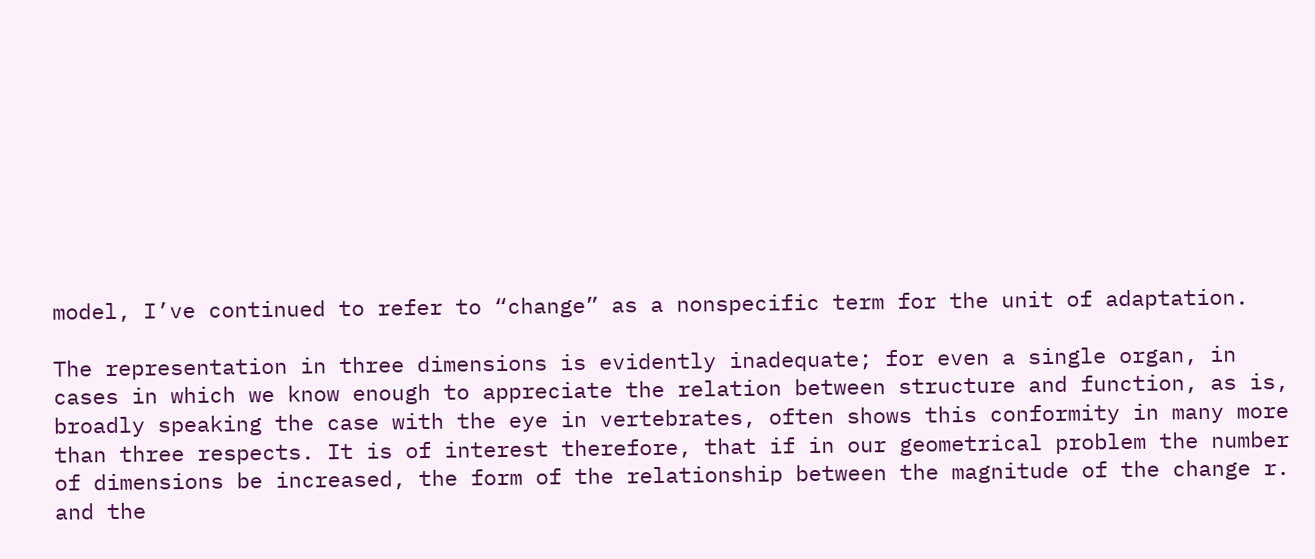model, I’ve continued to refer to “change” as a nonspecific term for the unit of adaptation.

The representation in three dimensions is evidently inadequate; for even a single organ, in cases in which we know enough to appreciate the relation between structure and function, as is, broadly speaking the case with the eye in vertebrates, often shows this conformity in many more than three respects. It is of interest therefore, that if in our geometrical problem the number of dimensions be increased, the form of the relationship between the magnitude of the change r. and the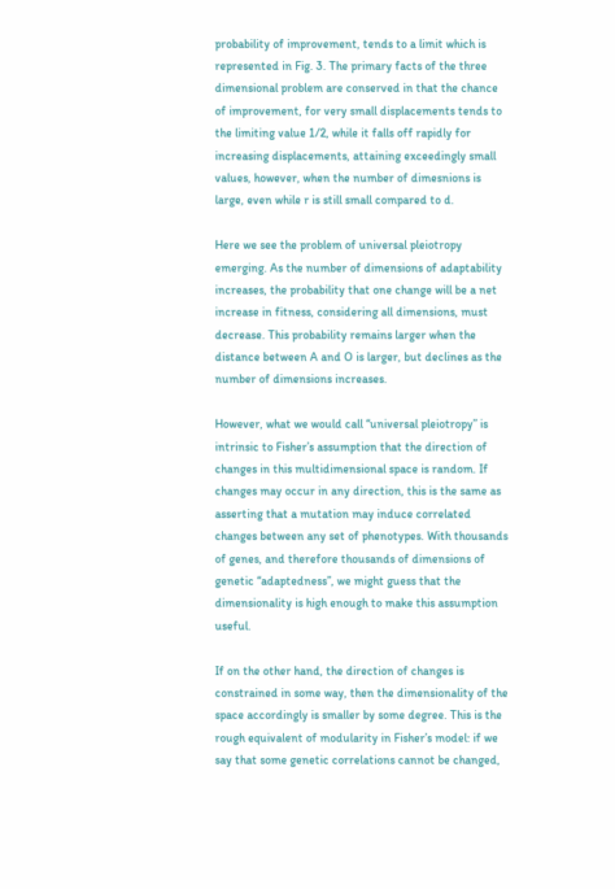probability of improvement, tends to a limit which is represented in Fig. 3. The primary facts of the three dimensional problem are conserved in that the chance of improvement, for very small displacements tends to the limiting value 1/2, while it falls off rapidly for increasing displacements, attaining exceedingly small values, however, when the number of dimesnions is large, even while r is still small compared to d.

Here we see the problem of universal pleiotropy emerging. As the number of dimensions of adaptability increases, the probability that one change will be a net increase in fitness, considering all dimensions, must decrease. This probability remains larger when the distance between A and O is larger, but declines as the number of dimensions increases.

However, what we would call “universal pleiotropy” is intrinsic to Fisher’s assumption that the direction of changes in this multidimensional space is random. If changes may occur in any direction, this is the same as asserting that a mutation may induce correlated changes between any set of phenotypes. With thousands of genes, and therefore thousands of dimensions of genetic “adaptedness”, we might guess that the dimensionality is high enough to make this assumption useful.

If on the other hand, the direction of changes is constrained in some way, then the dimensionality of the space accordingly is smaller by some degree. This is the rough equivalent of modularity in Fisher’s model: if we say that some genetic correlations cannot be changed,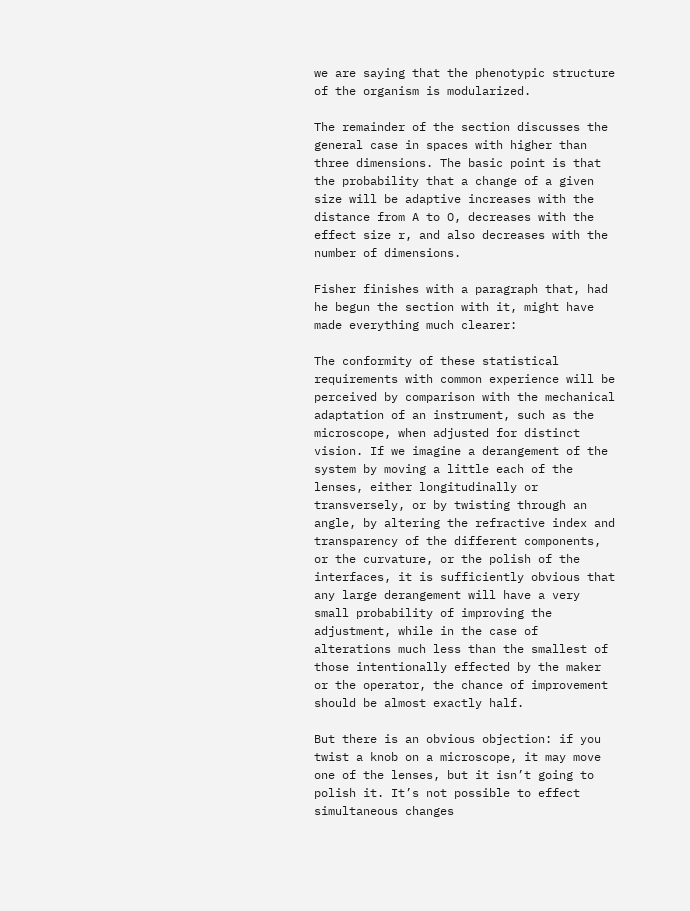we are saying that the phenotypic structure of the organism is modularized.

The remainder of the section discusses the general case in spaces with higher than three dimensions. The basic point is that the probability that a change of a given size will be adaptive increases with the distance from A to O, decreases with the effect size r, and also decreases with the number of dimensions.

Fisher finishes with a paragraph that, had he begun the section with it, might have made everything much clearer:

The conformity of these statistical requirements with common experience will be perceived by comparison with the mechanical adaptation of an instrument, such as the microscope, when adjusted for distinct vision. If we imagine a derangement of the system by moving a little each of the lenses, either longitudinally or transversely, or by twisting through an angle, by altering the refractive index and transparency of the different components, or the curvature, or the polish of the interfaces, it is sufficiently obvious that any large derangement will have a very small probability of improving the adjustment, while in the case of alterations much less than the smallest of those intentionally effected by the maker or the operator, the chance of improvement should be almost exactly half.

But there is an obvious objection: if you twist a knob on a microscope, it may move one of the lenses, but it isn’t going to polish it. It’s not possible to effect simultaneous changes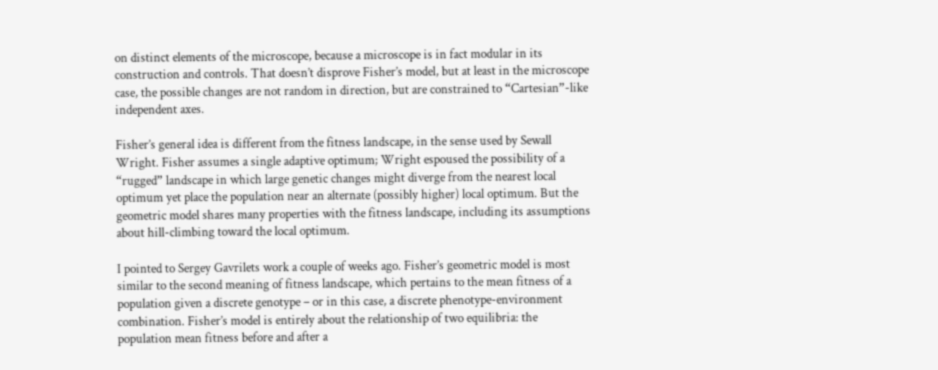on distinct elements of the microscope, because a microscope is in fact modular in its construction and controls. That doesn’t disprove Fisher’s model, but at least in the microscope case, the possible changes are not random in direction, but are constrained to “Cartesian”-like independent axes.

Fisher’s general idea is different from the fitness landscape, in the sense used by Sewall Wright. Fisher assumes a single adaptive optimum; Wright espoused the possibility of a “rugged” landscape in which large genetic changes might diverge from the nearest local optimum yet place the population near an alternate (possibly higher) local optimum. But the geometric model shares many properties with the fitness landscape, including its assumptions about hill-climbing toward the local optimum.

I pointed to Sergey Gavrilets work a couple of weeks ago. Fisher’s geometric model is most similar to the second meaning of fitness landscape, which pertains to the mean fitness of a population given a discrete genotype – or in this case, a discrete phenotype-environment combination. Fisher’s model is entirely about the relationship of two equilibria: the population mean fitness before and after a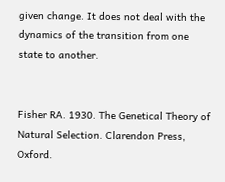given change. It does not deal with the dynamics of the transition from one state to another.


Fisher RA. 1930. The Genetical Theory of Natural Selection. Clarendon Press, Oxford.